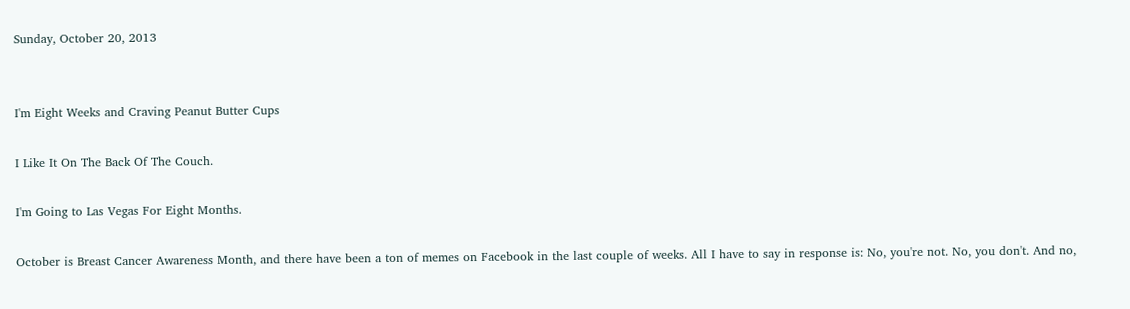Sunday, October 20, 2013


I'm Eight Weeks and Craving Peanut Butter Cups

I Like It On The Back Of The Couch.

I'm Going to Las Vegas For Eight Months.

October is Breast Cancer Awareness Month, and there have been a ton of memes on Facebook in the last couple of weeks. All I have to say in response is: No, you're not. No, you don't. And no,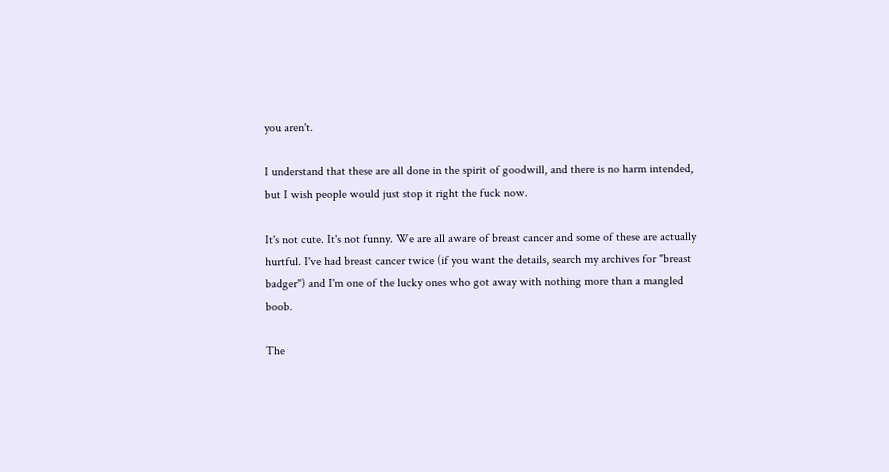you aren't.

I understand that these are all done in the spirit of goodwill, and there is no harm intended, but I wish people would just stop it right the fuck now.

It's not cute. It's not funny. We are all aware of breast cancer and some of these are actually hurtful. I've had breast cancer twice (if you want the details, search my archives for "breast badger") and I'm one of the lucky ones who got away with nothing more than a mangled boob.

The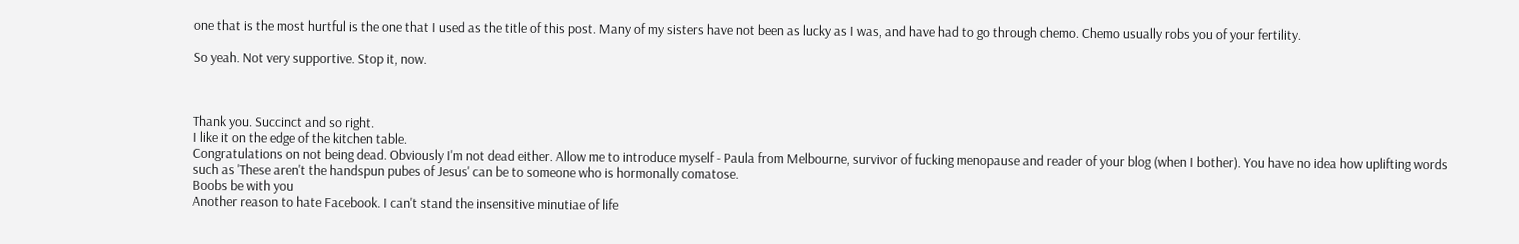one that is the most hurtful is the one that I used as the title of this post. Many of my sisters have not been as lucky as I was, and have had to go through chemo. Chemo usually robs you of your fertility.

So yeah. Not very supportive. Stop it, now.



Thank you. Succinct and so right.
I like it on the edge of the kitchen table.
Congratulations on not being dead. Obviously I'm not dead either. Allow me to introduce myself - Paula from Melbourne, survivor of fucking menopause and reader of your blog (when I bother). You have no idea how uplifting words such as 'These aren't the handspun pubes of Jesus' can be to someone who is hormonally comatose.
Boobs be with you
Another reason to hate Facebook. I can't stand the insensitive minutiae of life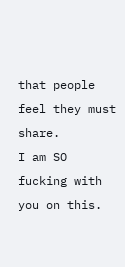that people feel they must share.
I am SO fucking with you on this.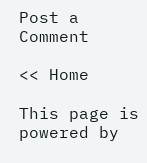Post a Comment

<< Home

This page is powered by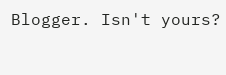Blogger. Isn't yours?